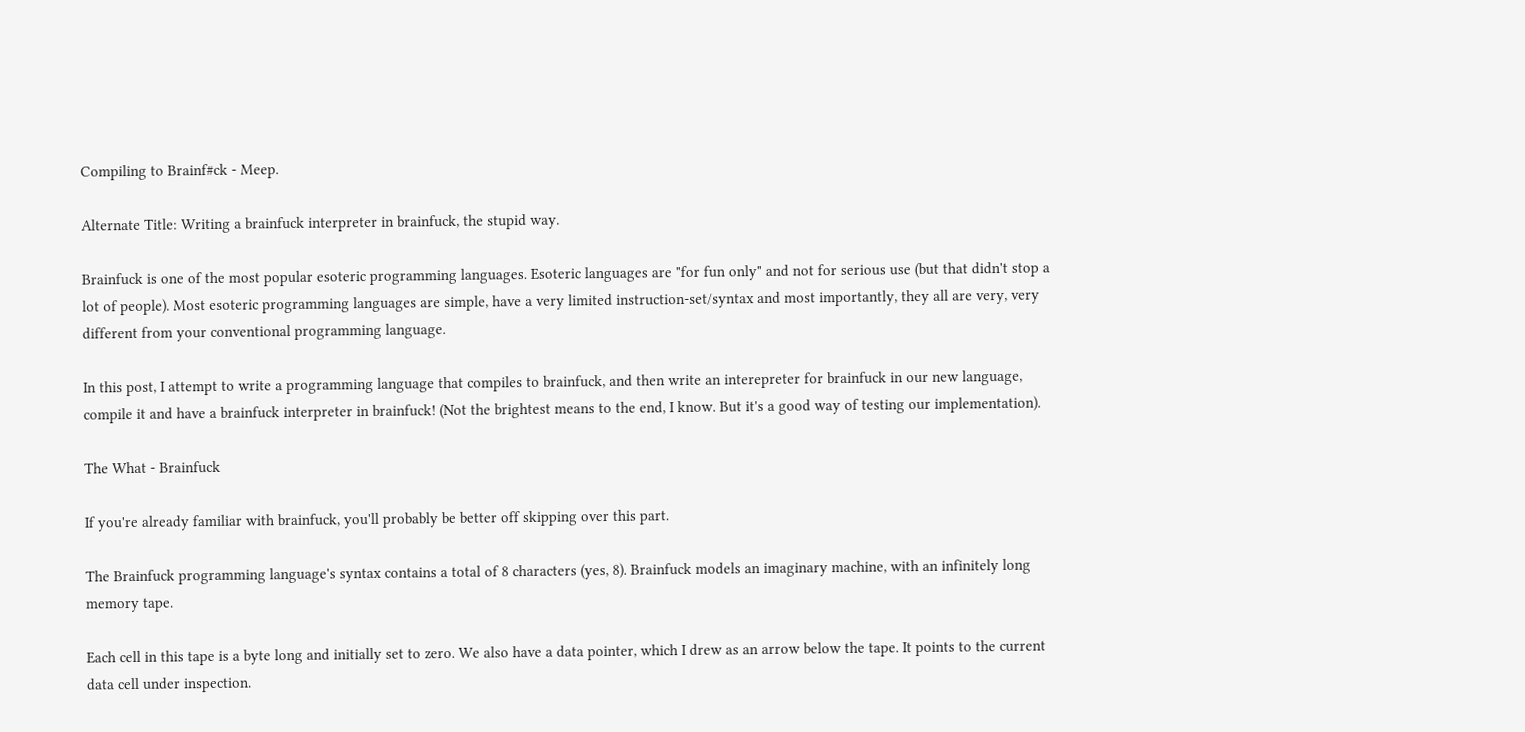Compiling to Brainf#ck - Meep.

Alternate Title: Writing a brainfuck interpreter in brainfuck, the stupid way.

Brainfuck is one of the most popular esoteric programming languages. Esoteric languages are "for fun only" and not for serious use (but that didn't stop a lot of people). Most esoteric programming languages are simple, have a very limited instruction-set/syntax and most importantly, they all are very, very different from your conventional programming language.

In this post, I attempt to write a programming language that compiles to brainfuck, and then write an interepreter for brainfuck in our new language, compile it and have a brainfuck interpreter in brainfuck! (Not the brightest means to the end, I know. But it's a good way of testing our implementation).

The What - Brainfuck

If you're already familiar with brainfuck, you'll probably be better off skipping over this part.

The Brainfuck programming language's syntax contains a total of 8 characters (yes, 8). Brainfuck models an imaginary machine, with an infinitely long memory tape.

Each cell in this tape is a byte long and initially set to zero. We also have a data pointer, which I drew as an arrow below the tape. It points to the current data cell under inspection.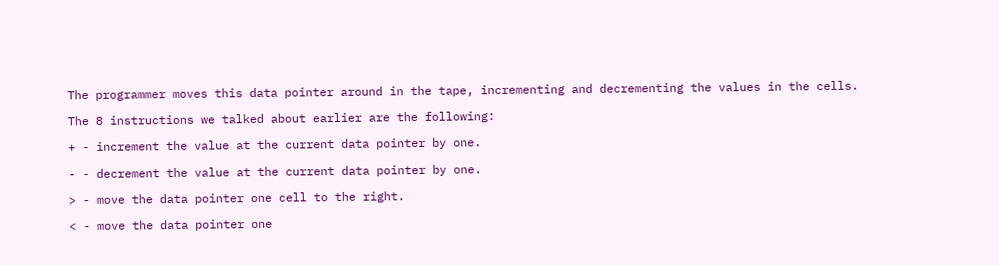The programmer moves this data pointer around in the tape, incrementing and decrementing the values in the cells.

The 8 instructions we talked about earlier are the following:

+ - increment the value at the current data pointer by one.

- - decrement the value at the current data pointer by one.

> - move the data pointer one cell to the right.

< - move the data pointer one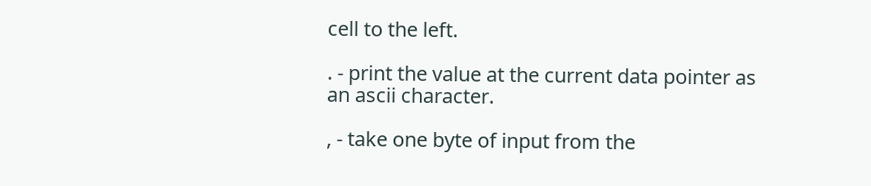cell to the left.

. - print the value at the current data pointer as an ascii character.

, - take one byte of input from the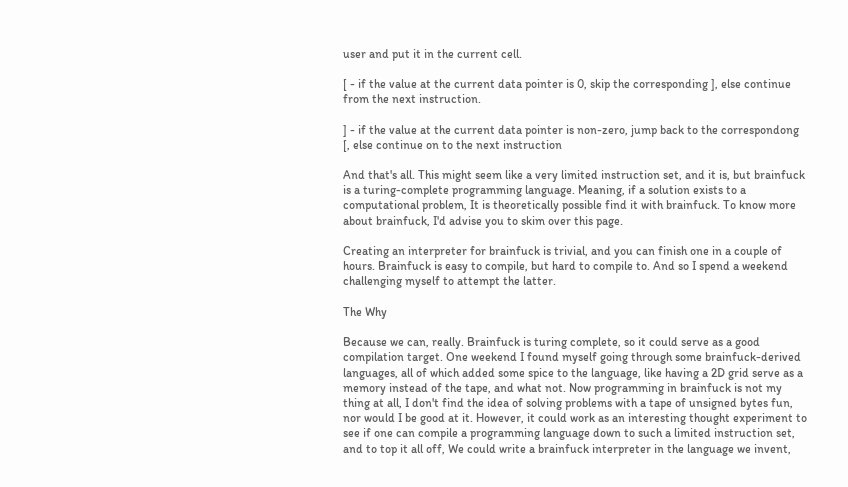user and put it in the current cell.

[ - if the value at the current data pointer is 0, skip the corresponding ], else continue from the next instruction.

] - if the value at the current data pointer is non-zero, jump back to the correspondong [, else continue on to the next instruction

And that's all. This might seem like a very limited instruction set, and it is, but brainfuck is a turing-complete programming language. Meaning, if a solution exists to a computational problem, It is theoretically possible find it with brainfuck. To know more about brainfuck, I'd advise you to skim over this page.

Creating an interpreter for brainfuck is trivial, and you can finish one in a couple of hours. Brainfuck is easy to compile, but hard to compile to. And so I spend a weekend challenging myself to attempt the latter.

The Why

Because we can, really. Brainfuck is turing complete, so it could serve as a good compilation target. One weekend I found myself going through some brainfuck-derived languages, all of which added some spice to the language, like having a 2D grid serve as a memory instead of the tape, and what not. Now programming in brainfuck is not my thing at all, I don't find the idea of solving problems with a tape of unsigned bytes fun, nor would I be good at it. However, it could work as an interesting thought experiment to see if one can compile a programming language down to such a limited instruction set, and to top it all off, We could write a brainfuck interpreter in the language we invent,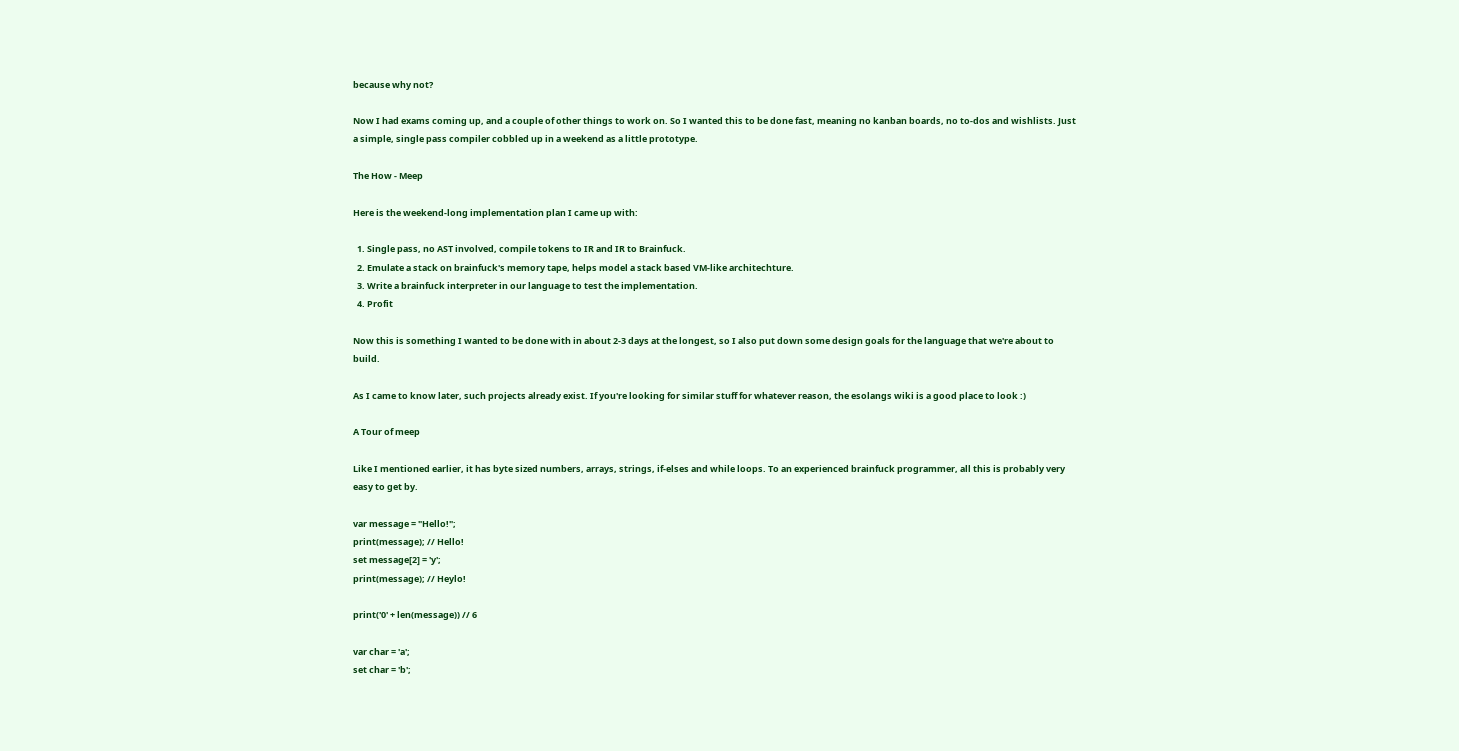because why not?

Now I had exams coming up, and a couple of other things to work on. So I wanted this to be done fast, meaning no kanban boards, no to-dos and wishlists. Just a simple, single pass compiler cobbled up in a weekend as a little prototype.

The How - Meep

Here is the weekend-long implementation plan I came up with:

  1. Single pass, no AST involved, compile tokens to IR and IR to Brainfuck.
  2. Emulate a stack on brainfuck's memory tape, helps model a stack based VM-like architechture.
  3. Write a brainfuck interpreter in our language to test the implementation.
  4. Profit

Now this is something I wanted to be done with in about 2-3 days at the longest, so I also put down some design goals for the language that we're about to build.

As I came to know later, such projects already exist. If you're looking for similar stuff for whatever reason, the esolangs wiki is a good place to look :)

A Tour of meep

Like I mentioned earlier, it has byte sized numbers, arrays, strings, if-elses and while loops. To an experienced brainfuck programmer, all this is probably very easy to get by.

var message = "Hello!";
print(message); // Hello!
set message[2] = 'y';
print(message); // Heylo!

print('0' + len(message)) // 6

var char = 'a';
set char = 'b';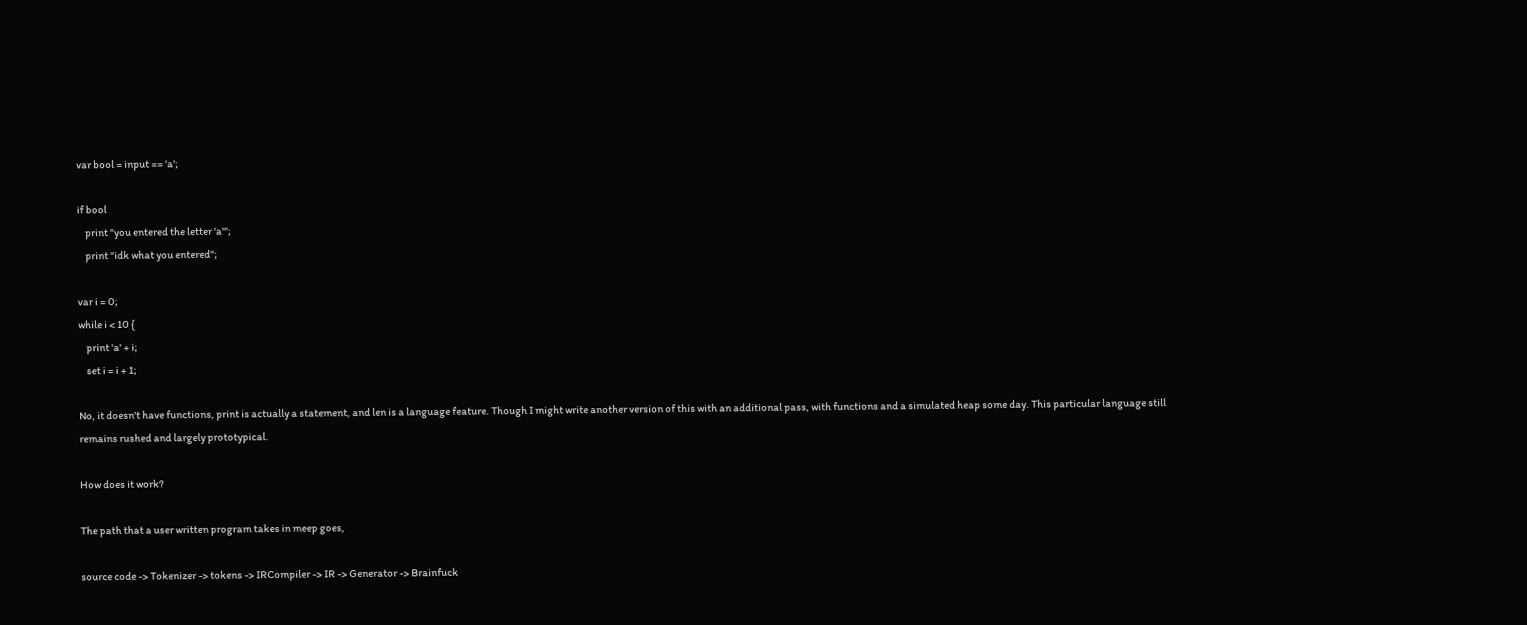var bool = input == 'a';

if bool
    print "you entered the letter 'a'";
    print "idk what you entered";

var i = 0;
while i < 10 {
    print 'a' + i;
    set i = i + 1;

No, it doesn't have functions, print is actually a statement, and len is a language feature. Though I might write another version of this with an additional pass, with functions and a simulated heap some day. This particular language still remains rushed and largely prototypical.

How does it work?

The path that a user written program takes in meep goes,

source code -> Tokenizer -> tokens -> IRCompiler -> IR -> Generator -> Brainfuck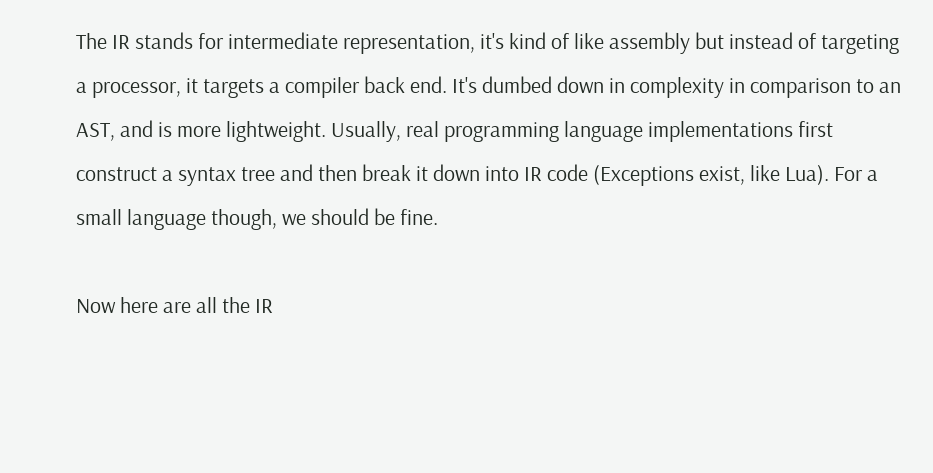The IR stands for intermediate representation, it's kind of like assembly but instead of targeting a processor, it targets a compiler back end. It's dumbed down in complexity in comparison to an AST, and is more lightweight. Usually, real programming language implementations first construct a syntax tree and then break it down into IR code (Exceptions exist, like Lua). For a small language though, we should be fine.

Now here are all the IR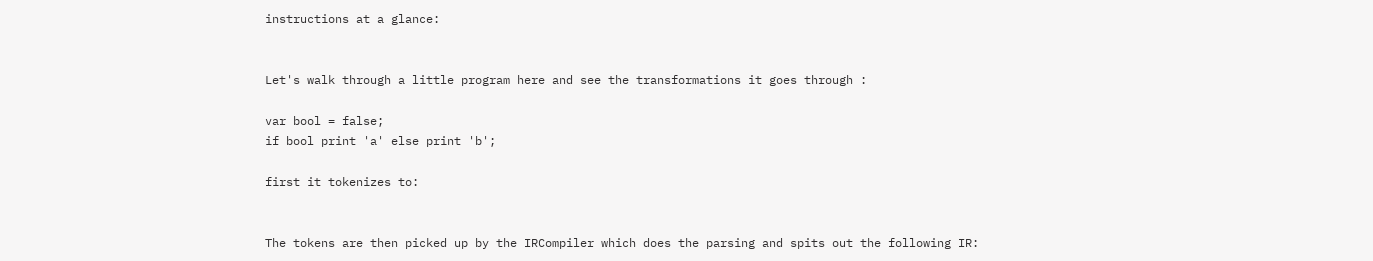instructions at a glance:


Let's walk through a little program here and see the transformations it goes through :

var bool = false;
if bool print 'a' else print 'b';

first it tokenizes to:


The tokens are then picked up by the IRCompiler which does the parsing and spits out the following IR: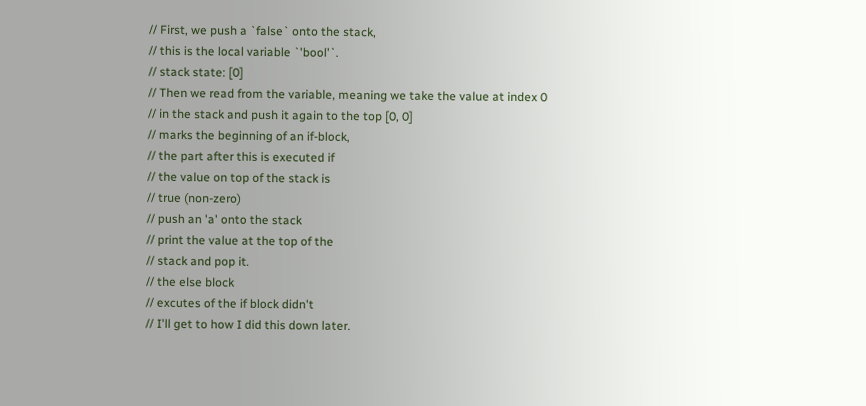// First, we push a `false` onto the stack,
// this is the local variable `'bool'`.
// stack state: [0]
// Then we read from the variable, meaning we take the value at index 0
// in the stack and push it again to the top [0, 0]
// marks the beginning of an if-block,
// the part after this is executed if
// the value on top of the stack is
// true (non-zero)
// push an 'a' onto the stack
// print the value at the top of the
// stack and pop it.
// the else block
// excutes of the if block didn't
// I'll get to how I did this down later.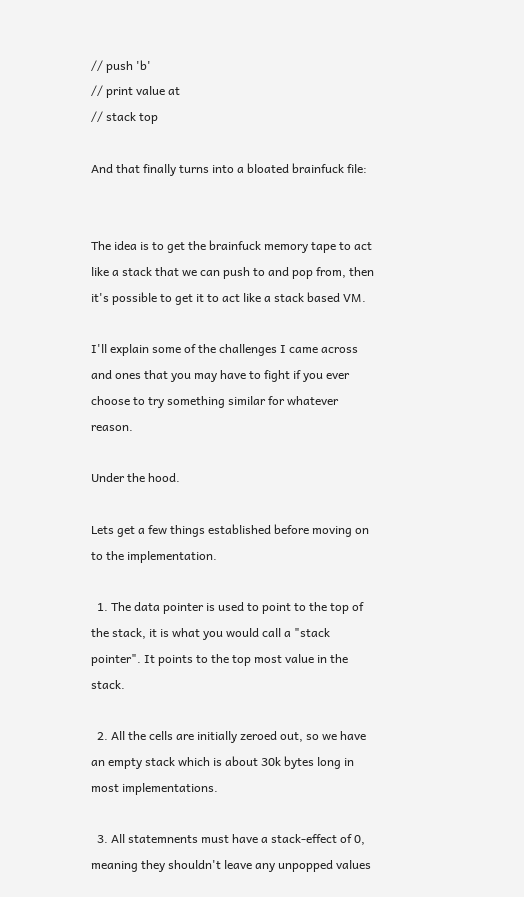// push 'b'
// print value at
// stack top

And that finally turns into a bloated brainfuck file:


The idea is to get the brainfuck memory tape to act like a stack that we can push to and pop from, then it's possible to get it to act like a stack based VM.

I'll explain some of the challenges I came across and ones that you may have to fight if you ever choose to try something similar for whatever reason.

Under the hood.

Lets get a few things established before moving on to the implementation.

  1. The data pointer is used to point to the top of the stack, it is what you would call a "stack pointer". It points to the top most value in the stack.

  2. All the cells are initially zeroed out, so we have an empty stack which is about 30k bytes long in most implementations.

  3. All statemnents must have a stack-effect of 0, meaning they shouldn't leave any unpopped values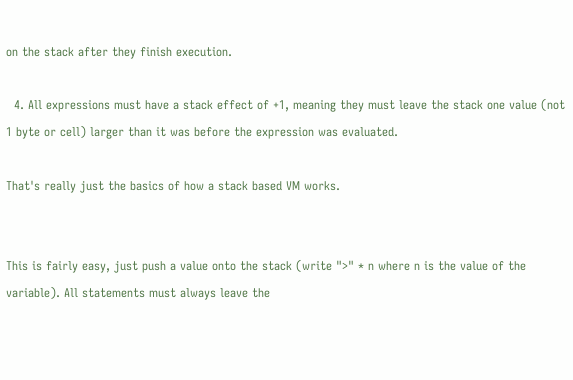on the stack after they finish execution.

  4. All expressions must have a stack effect of +1, meaning they must leave the stack one value (not 1 byte or cell) larger than it was before the expression was evaluated.

That's really just the basics of how a stack based VM works.


This is fairly easy, just push a value onto the stack (write ">" * n where n is the value of the variable). All statements must always leave the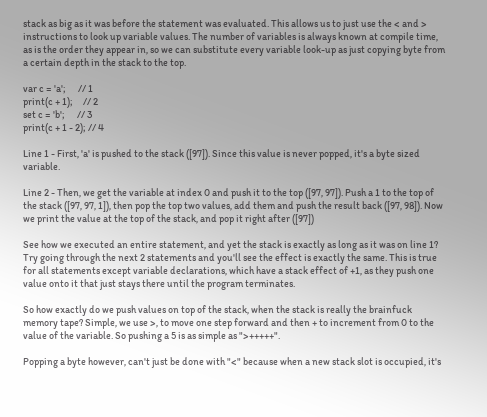stack as big as it was before the statement was evaluated. This allows us to just use the < and > instructions to look up variable values. The number of variables is always known at compile time, as is the order they appear in, so we can substitute every variable look-up as just copying byte from a certain depth in the stack to the top.

var c = 'a';      // 1
print(c + 1);     // 2
set c = 'b';      // 3
print(c + 1 - 2); // 4

Line 1 - First, 'a' is pushed to the stack ([97]). Since this value is never popped, it's a byte sized variable.

Line 2 - Then, we get the variable at index 0 and push it to the top ([97, 97]). Push a 1 to the top of the stack ([97, 97, 1]), then pop the top two values, add them and push the result back ([97, 98]). Now we print the value at the top of the stack, and pop it right after ([97])

See how we executed an entire statement, and yet the stack is exactly as long as it was on line 1? Try going through the next 2 statements and you'll see the effect is exactly the same. This is true for all statements except variable declarations, which have a stack effect of +1, as they push one value onto it that just stays there until the program terminates.

So how exactly do we push values on top of the stack, when the stack is really the brainfuck memory tape? Simple, we use >, to move one step forward and then + to increment from 0 to the value of the variable. So pushing a 5 is as simple as ">+++++".

Popping a byte however, can't just be done with "<" because when a new stack slot is occupied, it's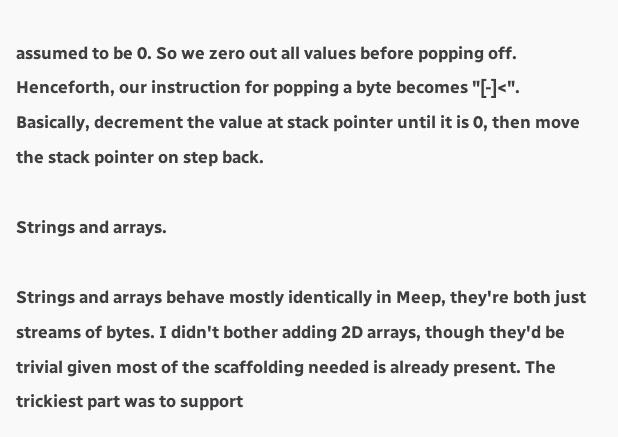assumed to be 0. So we zero out all values before popping off. Henceforth, our instruction for popping a byte becomes "[-]<". Basically, decrement the value at stack pointer until it is 0, then move the stack pointer on step back.

Strings and arrays.

Strings and arrays behave mostly identically in Meep, they're both just streams of bytes. I didn't bother adding 2D arrays, though they'd be trivial given most of the scaffolding needed is already present. The trickiest part was to support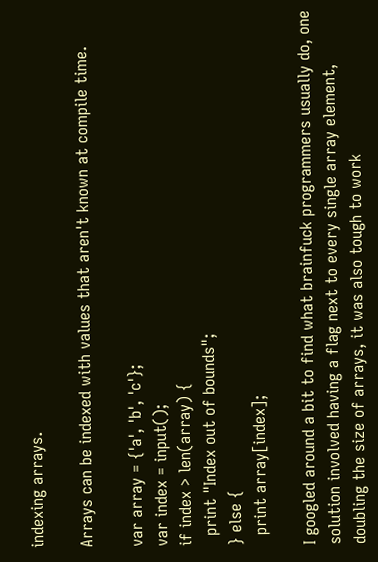indexing arrays.

Arrays can be indexed with values that aren't known at compile time.

var array = {'a', 'b', 'c'};
var index = input();
if index > len(array) {
  print "Index out of bounds";
} else {
  print array[index];

I googled around a bit to find what brainfuck programmers usually do, one solution involved having a flag next to every single array element, doubling the size of arrays, it was also tough to work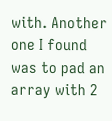with. Another one I found was to pad an array with 2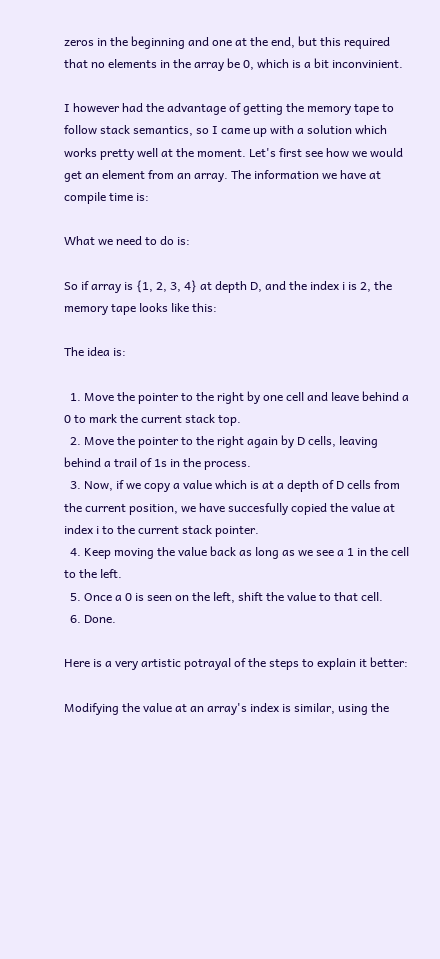zeros in the beginning and one at the end, but this required that no elements in the array be 0, which is a bit inconvinient.

I however had the advantage of getting the memory tape to follow stack semantics, so I came up with a solution which works pretty well at the moment. Let's first see how we would get an element from an array. The information we have at compile time is:

What we need to do is:

So if array is {1, 2, 3, 4} at depth D, and the index i is 2, the memory tape looks like this:

The idea is:

  1. Move the pointer to the right by one cell and leave behind a 0 to mark the current stack top.
  2. Move the pointer to the right again by D cells, leaving behind a trail of 1s in the process.
  3. Now, if we copy a value which is at a depth of D cells from the current position, we have succesfully copied the value at index i to the current stack pointer.
  4. Keep moving the value back as long as we see a 1 in the cell to the left.
  5. Once a 0 is seen on the left, shift the value to that cell.
  6. Done.

Here is a very artistic potrayal of the steps to explain it better:

Modifying the value at an array's index is similar, using the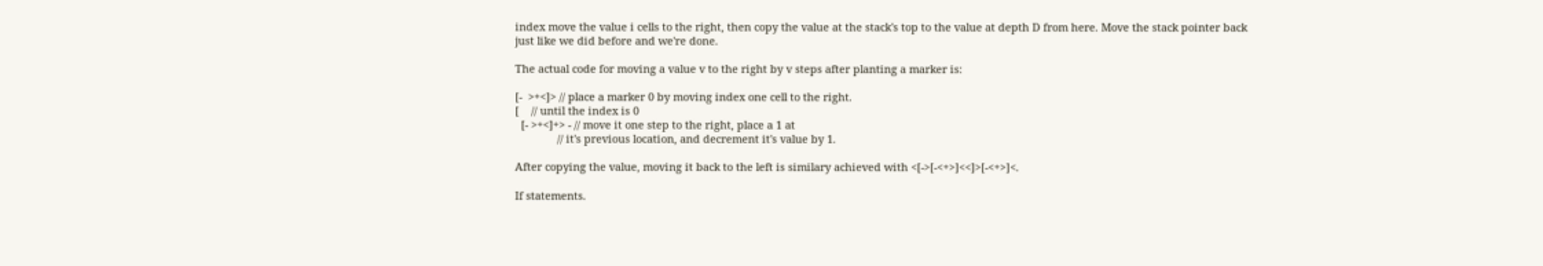index move the value i cells to the right, then copy the value at the stack's top to the value at depth D from here. Move the stack pointer back just like we did before and we're done.

The actual code for moving a value v to the right by v steps after planting a marker is:

[-  >+<]> // place a marker 0 by moving index one cell to the right.
[    // until the index is 0
  [- >+<]+> - // move it one step to the right, place a 1 at
              // it's previous location, and decrement it's value by 1.

After copying the value, moving it back to the left is similary achieved with <[->[-<+>]<<]>[-<+>]<.

If statements.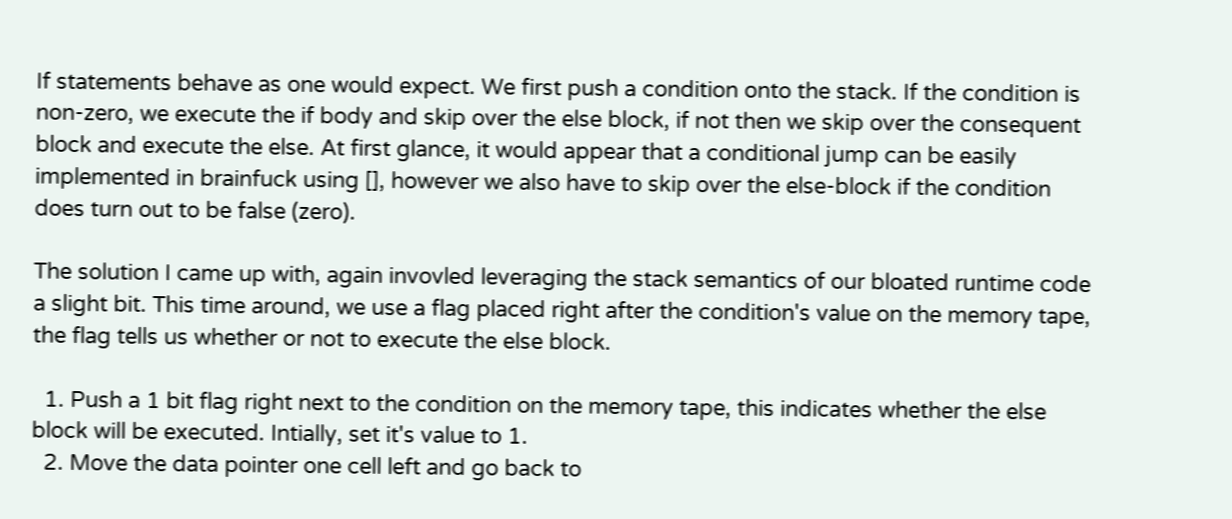If statements behave as one would expect. We first push a condition onto the stack. If the condition is non-zero, we execute the if body and skip over the else block, if not then we skip over the consequent block and execute the else. At first glance, it would appear that a conditional jump can be easily implemented in brainfuck using [], however we also have to skip over the else-block if the condition does turn out to be false (zero).

The solution I came up with, again invovled leveraging the stack semantics of our bloated runtime code a slight bit. This time around, we use a flag placed right after the condition's value on the memory tape, the flag tells us whether or not to execute the else block.

  1. Push a 1 bit flag right next to the condition on the memory tape, this indicates whether the else block will be executed. Intially, set it's value to 1.
  2. Move the data pointer one cell left and go back to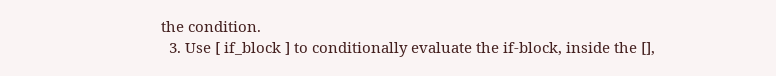the condition.
  3. Use [ if_block ] to conditionally evaluate the if-block, inside the [],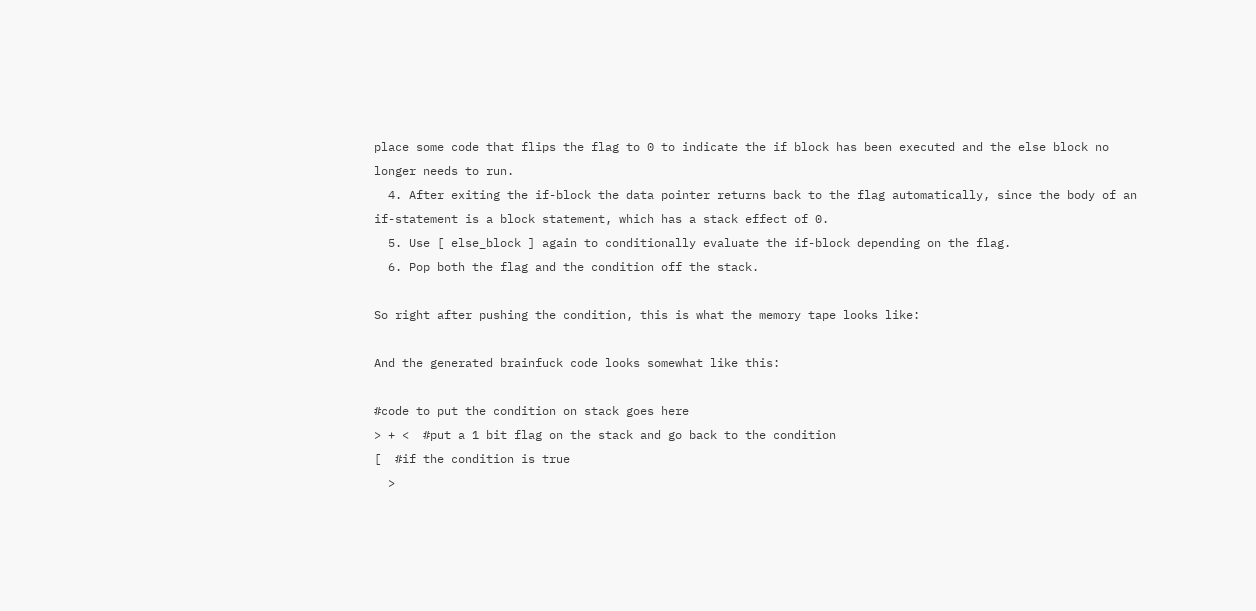place some code that flips the flag to 0 to indicate the if block has been executed and the else block no longer needs to run.
  4. After exiting the if-block the data pointer returns back to the flag automatically, since the body of an if-statement is a block statement, which has a stack effect of 0.
  5. Use [ else_block ] again to conditionally evaluate the if-block depending on the flag.
  6. Pop both the flag and the condition off the stack.

So right after pushing the condition, this is what the memory tape looks like:

And the generated brainfuck code looks somewhat like this:

#code to put the condition on stack goes here
> + <  #put a 1 bit flag on the stack and go back to the condition
[  #if the condition is true
  >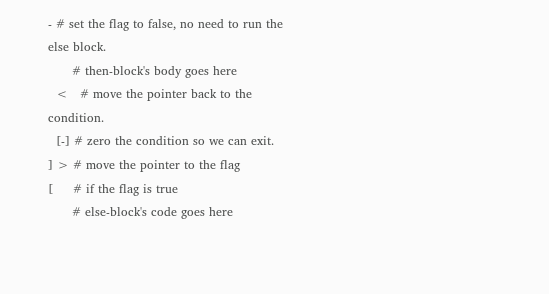- # set the flag to false, no need to run the else block.
      # then-block's body goes here
  <   # move the pointer back to the condition.
  [-] # zero the condition so we can exit.
] > # move the pointer to the flag
[     # if the flag is true
      # else-block's code goes here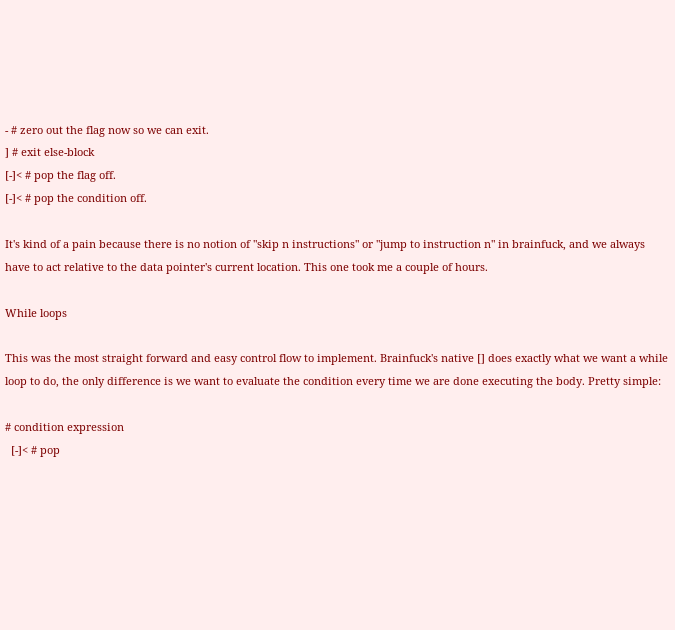- # zero out the flag now so we can exit.
] # exit else-block
[-]< # pop the flag off.
[-]< # pop the condition off.

It's kind of a pain because there is no notion of "skip n instructions" or "jump to instruction n" in brainfuck, and we always have to act relative to the data pointer's current location. This one took me a couple of hours.

While loops

This was the most straight forward and easy control flow to implement. Brainfuck's native [] does exactly what we want a while loop to do, the only difference is we want to evaluate the condition every time we are done executing the body. Pretty simple:

# condition expression
  [-]< # pop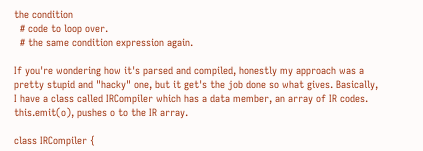the condition
  # code to loop over.
  # the same condition expression again.

If you're wondering how it's parsed and compiled, honestly my approach was a pretty stupid and "hacky" one, but it get's the job done so what gives. Basically, I have a class called IRCompiler which has a data member, an array of IR codes. this.emit(o), pushes o to the IR array.

class IRCompiler {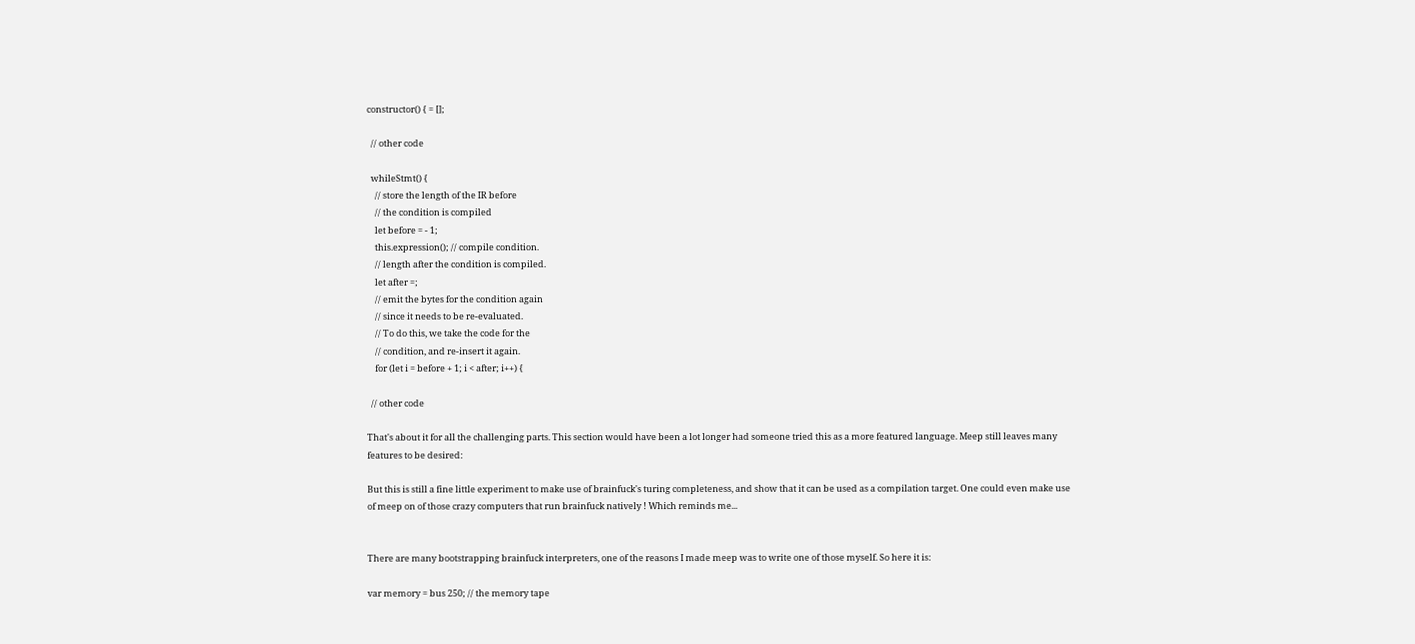constructor() { = [];

  // other code

  whileStmt() {
    // store the length of the IR before
    // the condition is compiled
    let before = - 1;
    this.expression(); // compile condition.
    // length after the condition is compiled.
    let after =;
    // emit the bytes for the condition again
    // since it needs to be re-evaluated.
    // To do this, we take the code for the
    // condition, and re-insert it again.
    for (let i = before + 1; i < after; i++) {

  // other code

That's about it for all the challenging parts. This section would have been a lot longer had someone tried this as a more featured language. Meep still leaves many features to be desired:

But this is still a fine little experiment to make use of brainfuck's turing completeness, and show that it can be used as a compilation target. One could even make use of meep on of those crazy computers that run brainfuck natively ! Which reminds me...


There are many bootstrapping brainfuck interpreters, one of the reasons I made meep was to write one of those myself. So here it is:

var memory = bus 250; // the memory tape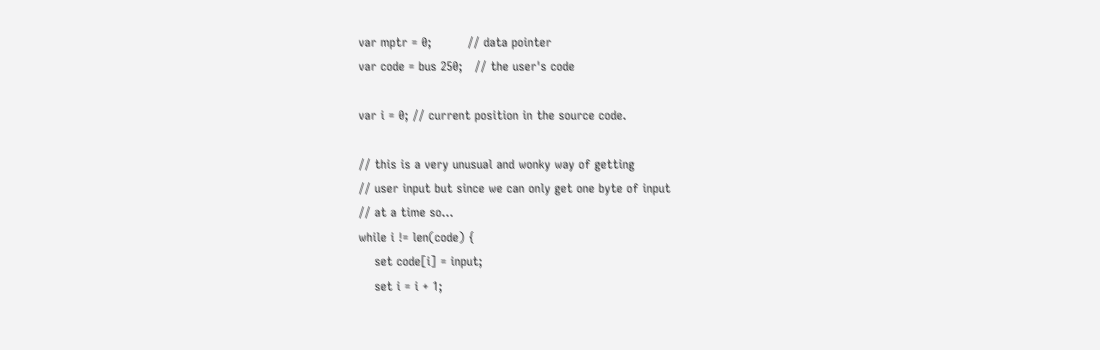var mptr = 0;         // data pointer
var code = bus 250;   // the user's code

var i = 0; // current position in the source code.

// this is a very unusual and wonky way of getting
// user input but since we can only get one byte of input
// at a time so...
while i != len(code) {
    set code[i] = input;
    set i = i + 1;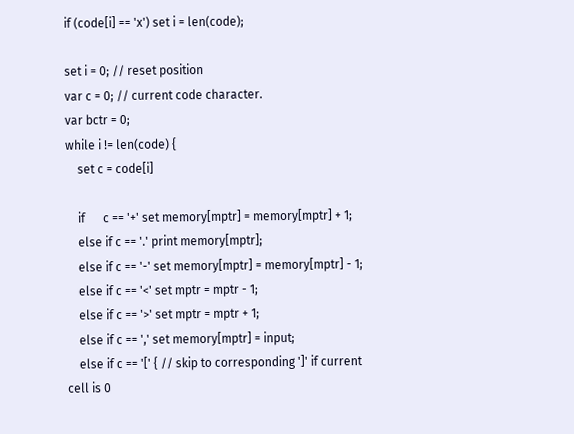if (code[i] == 'x') set i = len(code);

set i = 0; // reset position
var c = 0; // current code character.
var bctr = 0;
while i != len(code) {
    set c = code[i]

    if      c == '+' set memory[mptr] = memory[mptr] + 1;
    else if c == '.' print memory[mptr];
    else if c == '-' set memory[mptr] = memory[mptr] - 1;
    else if c == '<' set mptr = mptr - 1;
    else if c == '>' set mptr = mptr + 1;
    else if c == ',' set memory[mptr] = input;
    else if c == '[' { // skip to corresponding ']' if current cell is 0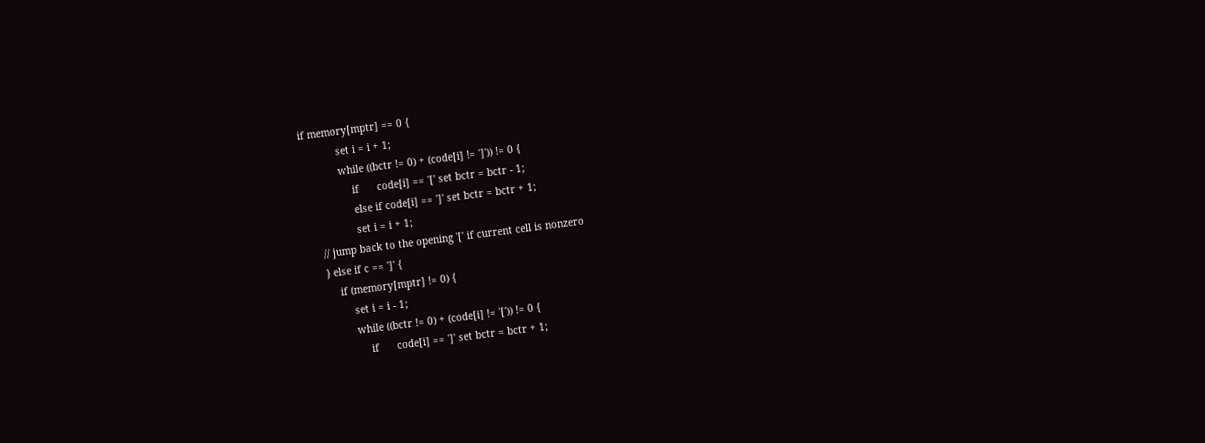if memory[mptr] == 0 {
            set i = i + 1;
            while ((bctr != 0) + (code[i] != ']')) != 0 {
                if      code[i] == '[' set bctr = bctr - 1;
                else if code[i] == ']' set bctr = bctr + 1;
                set i = i + 1;
    // jump back to the opening '[' if current cell is nonzero
    } else if c == ']' {
        if (memory[mptr] != 0) {
            set i = i - 1;
            while ((bctr != 0) + (code[i] != '[')) != 0 {
                if      code[i] == ']' set bctr = bctr + 1;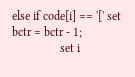else if code[i] == '[' set bctr = bctr - 1;
                set i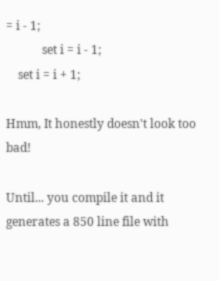= i - 1;
            set i = i - 1;
    set i = i + 1;

Hmm, It honestly doesn't look too bad!

Until... you compile it and it generates a 850 line file with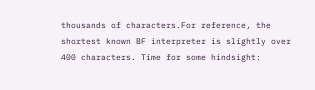thousands of characters.For reference, the shortest known BF interpreter is slightly over 400 characters. Time for some hindsight: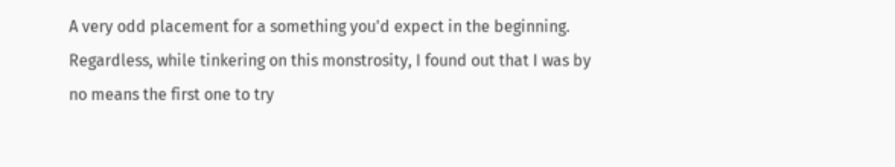A very odd placement for a something you'd expect in the beginning. Regardless, while tinkering on this monstrosity, I found out that I was by no means the first one to try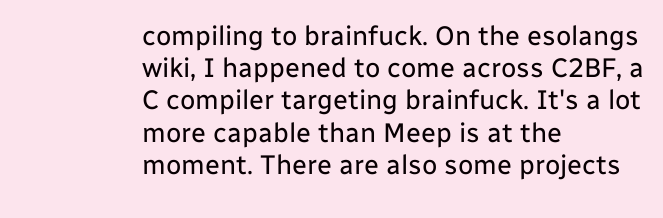compiling to brainfuck. On the esolangs wiki, I happened to come across C2BF, a C compiler targeting brainfuck. It's a lot more capable than Meep is at the moment. There are also some projects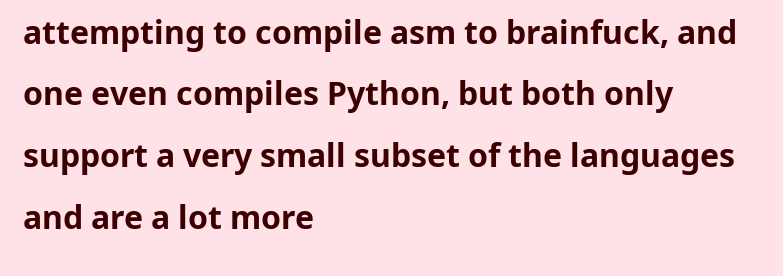attempting to compile asm to brainfuck, and one even compiles Python, but both only support a very small subset of the languages and are a lot more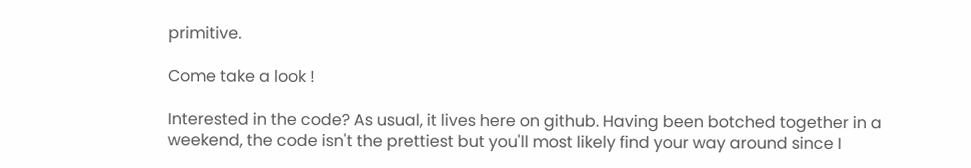primitive.

Come take a look !

Interested in the code? As usual, it lives here on github. Having been botched together in a weekend, the code isn't the prettiest but you'll most likely find your way around since I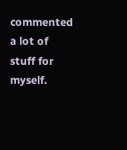commented a lot of stuff for myself.